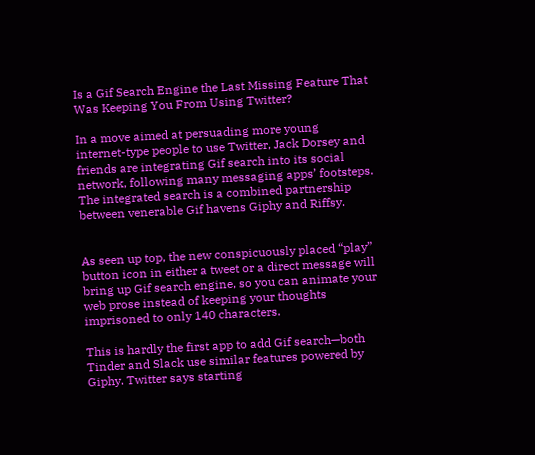Is a Gif Search Engine the Last Missing Feature That Was Keeping You From Using Twitter?

In a move aimed at persuading more young internet-type people to use Twitter, Jack Dorsey and friends are integrating Gif search into its social network, following many messaging apps’ footsteps. The integrated search is a combined partnership between venerable Gif havens Giphy and Riffsy.


As seen up top, the new conspicuously placed “play” button icon in either a tweet or a direct message will bring up Gif search engine, so you can animate your web prose instead of keeping your thoughts imprisoned to only 140 characters.

This is hardly the first app to add Gif search—both Tinder and Slack use similar features powered by Giphy. Twitter says starting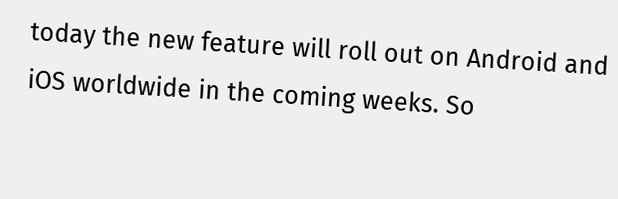today the new feature will roll out on Android and iOS worldwide in the coming weeks. So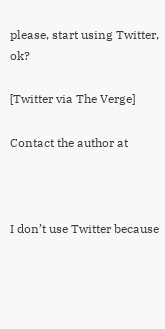please, start using Twitter, ok?

[Twitter via The Verge]

Contact the author at



I don’t use Twitter because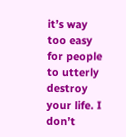it’s way too easy for people to utterly destroy your life. I don’t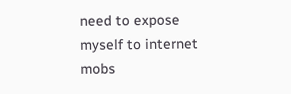need to expose myself to internet mobs